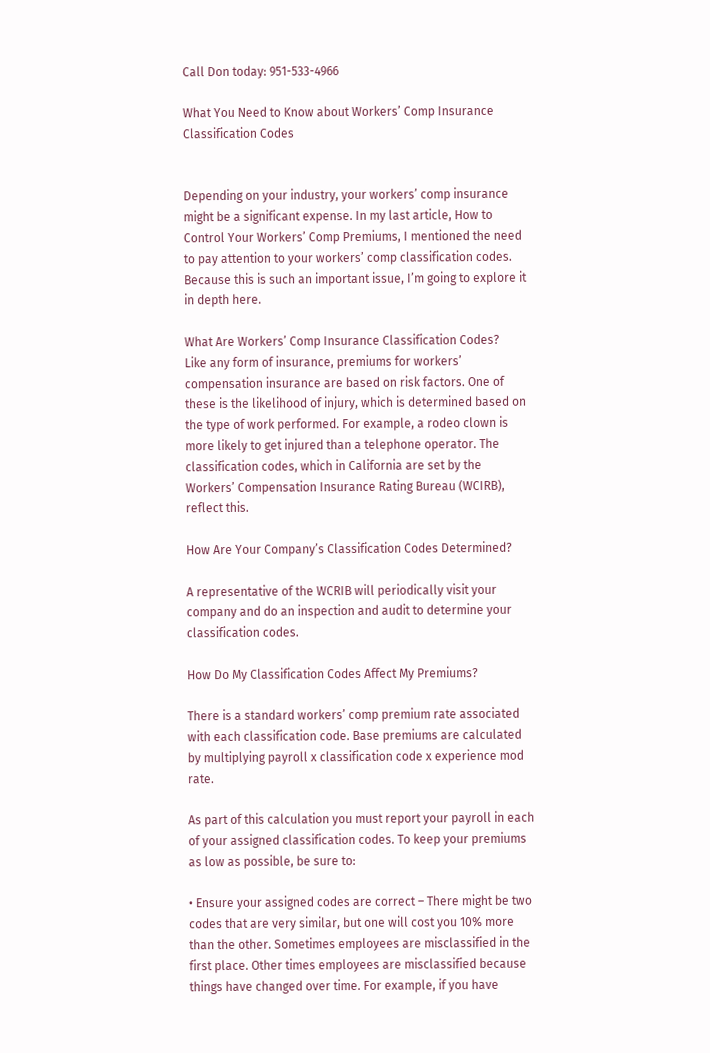Call Don today: 951-533-4966

What You Need to Know about Workers’ Comp Insurance Classification Codes


Depending on your industry, your workers’ comp insurance might be a significant expense. In my last article, How to Control Your Workers’ Comp Premiums, I mentioned the need to pay attention to your workers’ comp classification codes. Because this is such an important issue, I’m going to explore it in depth here.

What Are Workers’ Comp Insurance Classification Codes?
Like any form of insurance, premiums for workers’ compensation insurance are based on risk factors. One of these is the likelihood of injury, which is determined based on the type of work performed. For example, a rodeo clown is more likely to get injured than a telephone operator. The classification codes, which in California are set by the Workers’ Compensation Insurance Rating Bureau (WCIRB), reflect this.

How Are Your Company’s Classification Codes Determined?

A representative of the WCRIB will periodically visit your company and do an inspection and audit to determine your classification codes.

How Do My Classification Codes Affect My Premiums?

There is a standard workers’ comp premium rate associated with each classification code. Base premiums are calculated by multiplying payroll x classification code x experience mod rate.

As part of this calculation you must report your payroll in each of your assigned classification codes. To keep your premiums as low as possible, be sure to:

• Ensure your assigned codes are correct – There might be two codes that are very similar, but one will cost you 10% more than the other. Sometimes employees are misclassified in the first place. Other times employees are misclassified because things have changed over time. For example, if you have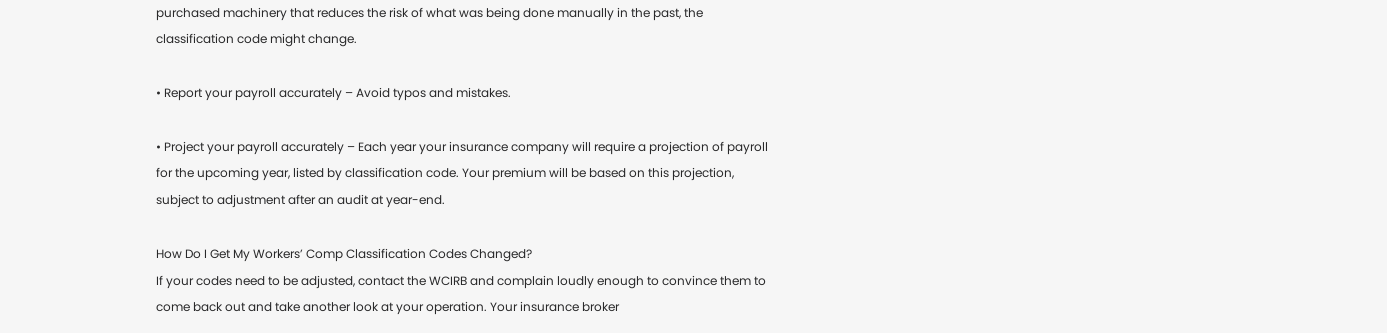purchased machinery that reduces the risk of what was being done manually in the past, the classification code might change.

• Report your payroll accurately – Avoid typos and mistakes.

• Project your payroll accurately – Each year your insurance company will require a projection of payroll for the upcoming year, listed by classification code. Your premium will be based on this projection, subject to adjustment after an audit at year-end.

How Do I Get My Workers’ Comp Classification Codes Changed?
If your codes need to be adjusted, contact the WCIRB and complain loudly enough to convince them to come back out and take another look at your operation. Your insurance broker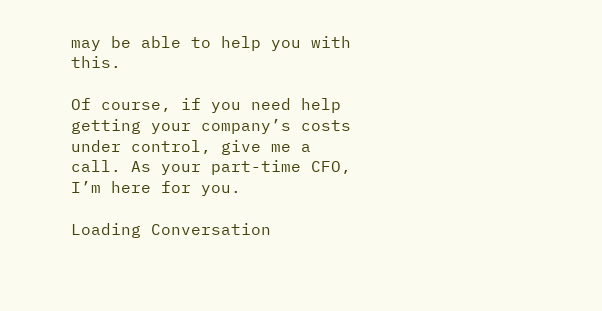may be able to help you with this.

Of course, if you need help getting your company’s costs under control, give me a call. As your part-time CFO, I’m here for you.

Loading Conversation